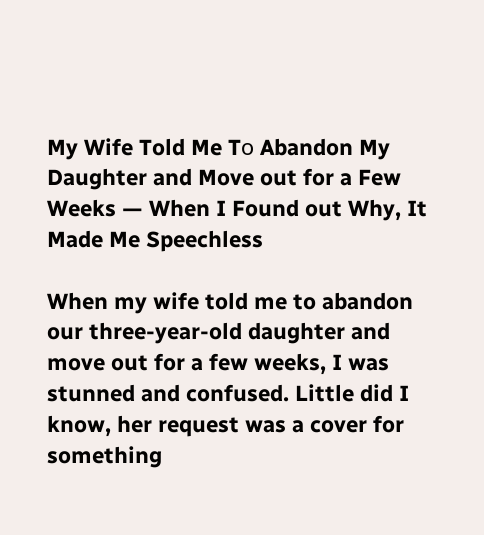My Wife Told Me Tо Abandon My Daughter and Move out for a Few Weeks — When I Found out Why, It Made Me Speechless

When my wife told me to abandon our three-year-old daughter and move out for a few weeks, I was stunned and confused. Little did I know, her request was a cover for something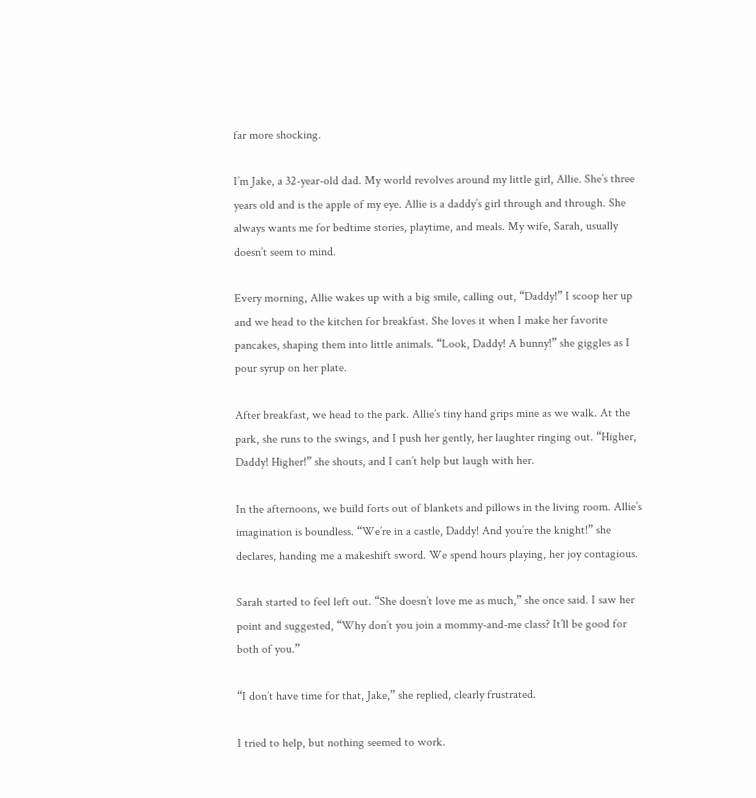far more shocking.

I’m Jake, a 32-year-old dad. My world revolves around my little girl, Allie. She’s three years old and is the apple of my eye. Allie is a daddy’s girl through and through. She always wants me for bedtime stories, playtime, and meals. My wife, Sarah, usually doesn’t seem to mind.

Every morning, Allie wakes up with a big smile, calling out, “Daddy!” I scoop her up and we head to the kitchen for breakfast. She loves it when I make her favorite pancakes, shaping them into little animals. “Look, Daddy! A bunny!” she giggles as I pour syrup on her plate.

After breakfast, we head to the park. Allie’s tiny hand grips mine as we walk. At the park, she runs to the swings, and I push her gently, her laughter ringing out. “Higher, Daddy! Higher!” she shouts, and I can’t help but laugh with her.

In the afternoons, we build forts out of blankets and pillows in the living room. Allie’s imagination is boundless. “We’re in a castle, Daddy! And you’re the knight!” she declares, handing me a makeshift sword. We spend hours playing, her joy contagious.

Sarah started to feel left out. “She doesn’t love me as much,” she once said. I saw her point and suggested, “Why don’t you join a mommy-and-me class? It’ll be good for both of you.”

“I don’t have time for that, Jake,” she replied, clearly frustrated.

I tried to help, but nothing seemed to work.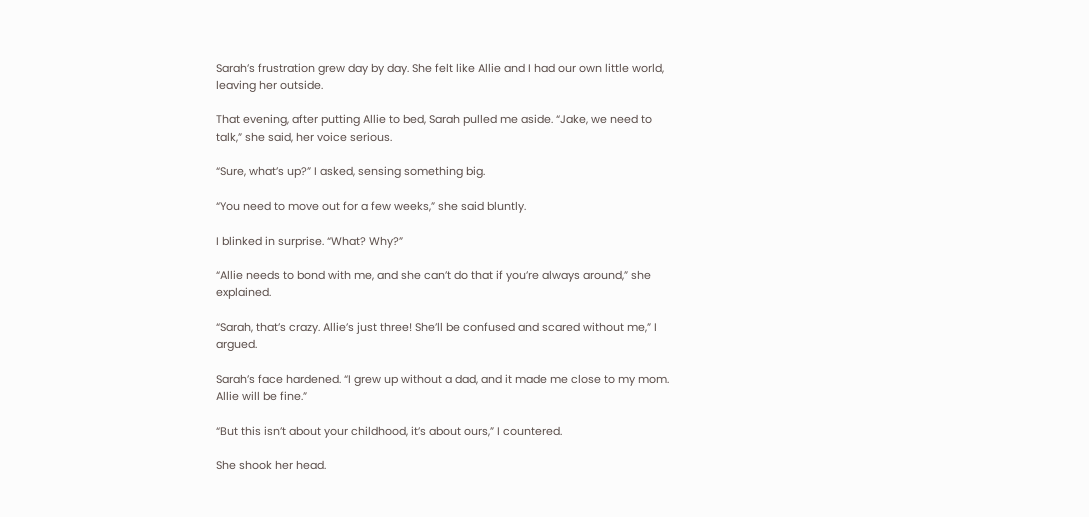Sarah’s frustration grew day by day. She felt like Allie and I had our own little world, leaving her outside.

That evening, after putting Allie to bed, Sarah pulled me aside. “Jake, we need to talk,” she said, her voice serious.

“Sure, what’s up?” I asked, sensing something big.

“You need to move out for a few weeks,” she said bluntly.

I blinked in surprise. “What? Why?”

“Allie needs to bond with me, and she can’t do that if you’re always around,” she explained.

“Sarah, that’s crazy. Allie’s just three! She’ll be confused and scared without me,” I argued.

Sarah’s face hardened. “I grew up without a dad, and it made me close to my mom. Allie will be fine.”

“But this isn’t about your childhood, it’s about ours,” I countered.

She shook her head.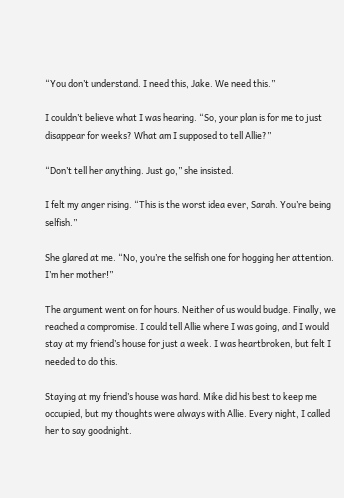“You don’t understand. I need this, Jake. We need this.”

I couldn’t believe what I was hearing. “So, your plan is for me to just disappear for weeks? What am I supposed to tell Allie?”

“Don’t tell her anything. Just go,” she insisted.

I felt my anger rising. “This is the worst idea ever, Sarah. You’re being selfish.”

She glared at me. “No, you’re the selfish one for hogging her attention. I’m her mother!”

The argument went on for hours. Neither of us would budge. Finally, we reached a compromise. I could tell Allie where I was going, and I would stay at my friend’s house for just a week. I was heartbroken, but felt I needed to do this.

Staying at my friend’s house was hard. Mike did his best to keep me occupied, but my thoughts were always with Allie. Every night, I called her to say goodnight.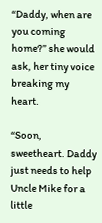“Daddy, when are you coming home?” she would ask, her tiny voice breaking my heart.

“Soon, sweetheart. Daddy just needs to help Uncle Mike for a little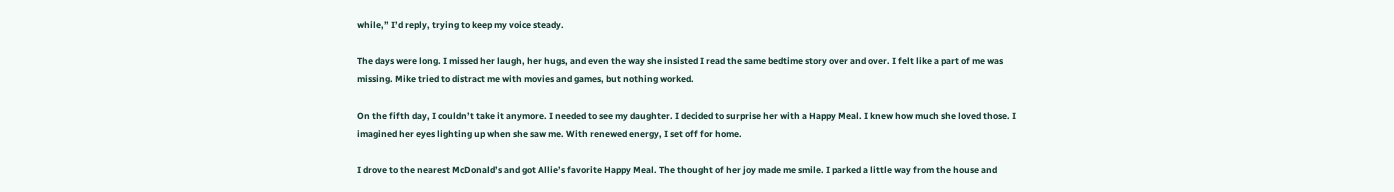while,” I’d reply, trying to keep my voice steady.

The days were long. I missed her laugh, her hugs, and even the way she insisted I read the same bedtime story over and over. I felt like a part of me was missing. Mike tried to distract me with movies and games, but nothing worked.

On the fifth day, I couldn’t take it anymore. I needed to see my daughter. I decided to surprise her with a Happy Meal. I knew how much she loved those. I imagined her eyes lighting up when she saw me. With renewed energy, I set off for home.

I drove to the nearest McDonald’s and got Allie’s favorite Happy Meal. The thought of her joy made me smile. I parked a little way from the house and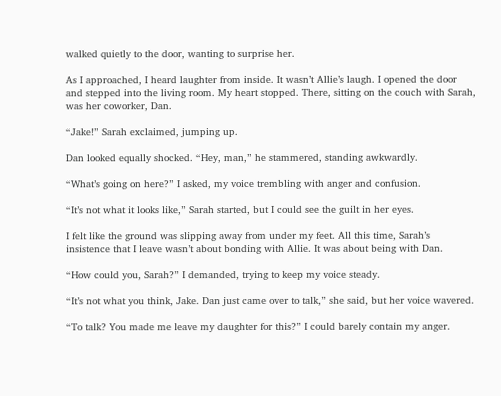walked quietly to the door, wanting to surprise her.

As I approached, I heard laughter from inside. It wasn’t Allie’s laugh. I opened the door and stepped into the living room. My heart stopped. There, sitting on the couch with Sarah, was her coworker, Dan.

“Jake!” Sarah exclaimed, jumping up.

Dan looked equally shocked. “Hey, man,” he stammered, standing awkwardly.

“What’s going on here?” I asked, my voice trembling with anger and confusion.

“It’s not what it looks like,” Sarah started, but I could see the guilt in her eyes.

I felt like the ground was slipping away from under my feet. All this time, Sarah’s insistence that I leave wasn’t about bonding with Allie. It was about being with Dan.

“How could you, Sarah?” I demanded, trying to keep my voice steady.

“It’s not what you think, Jake. Dan just came over to talk,” she said, but her voice wavered.

“To talk? You made me leave my daughter for this?” I could barely contain my anger.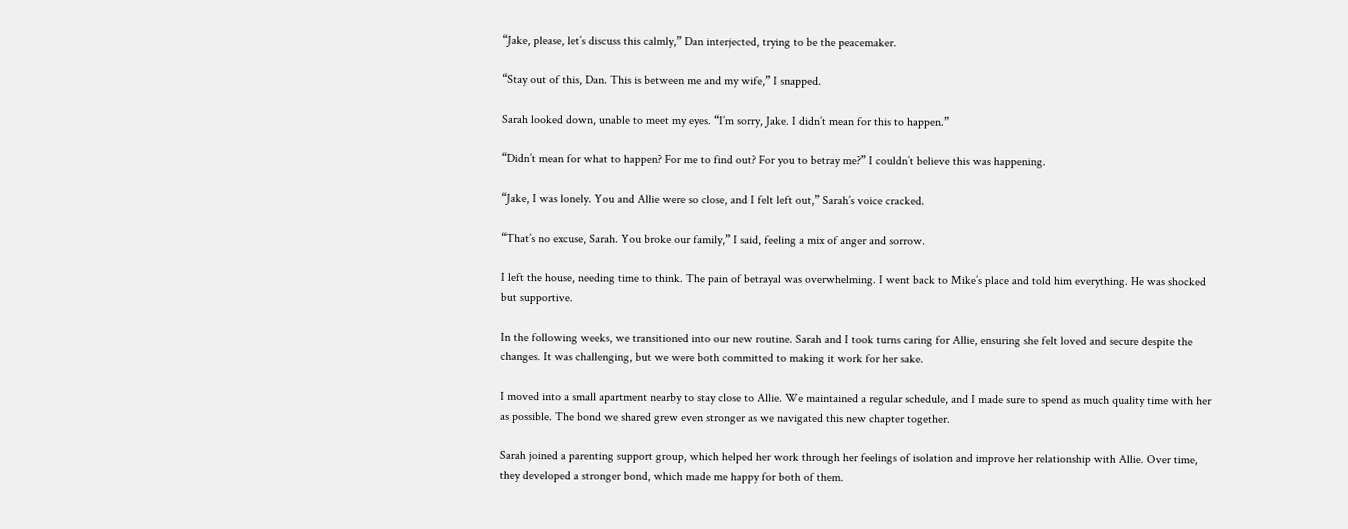“Jake, please, let’s discuss this calmly,” Dan interjected, trying to be the peacemaker.

“Stay out of this, Dan. This is between me and my wife,” I snapped.

Sarah looked down, unable to meet my eyes. “I’m sorry, Jake. I didn’t mean for this to happen.”

“Didn’t mean for what to happen? For me to find out? For you to betray me?” I couldn’t believe this was happening.

“Jake, I was lonely. You and Allie were so close, and I felt left out,” Sarah’s voice cracked.

“That’s no excuse, Sarah. You broke our family,” I said, feeling a mix of anger and sorrow.

I left the house, needing time to think. The pain of betrayal was overwhelming. I went back to Mike’s place and told him everything. He was shocked but supportive.

In the following weeks, we transitioned into our new routine. Sarah and I took turns caring for Allie, ensuring she felt loved and secure despite the changes. It was challenging, but we were both committed to making it work for her sake.

I moved into a small apartment nearby to stay close to Allie. We maintained a regular schedule, and I made sure to spend as much quality time with her as possible. The bond we shared grew even stronger as we navigated this new chapter together.

Sarah joined a parenting support group, which helped her work through her feelings of isolation and improve her relationship with Allie. Over time, they developed a stronger bond, which made me happy for both of them.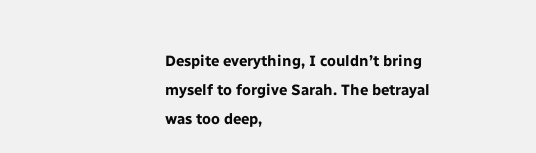Despite everything, I couldn’t bring myself to forgive Sarah. The betrayal was too deep,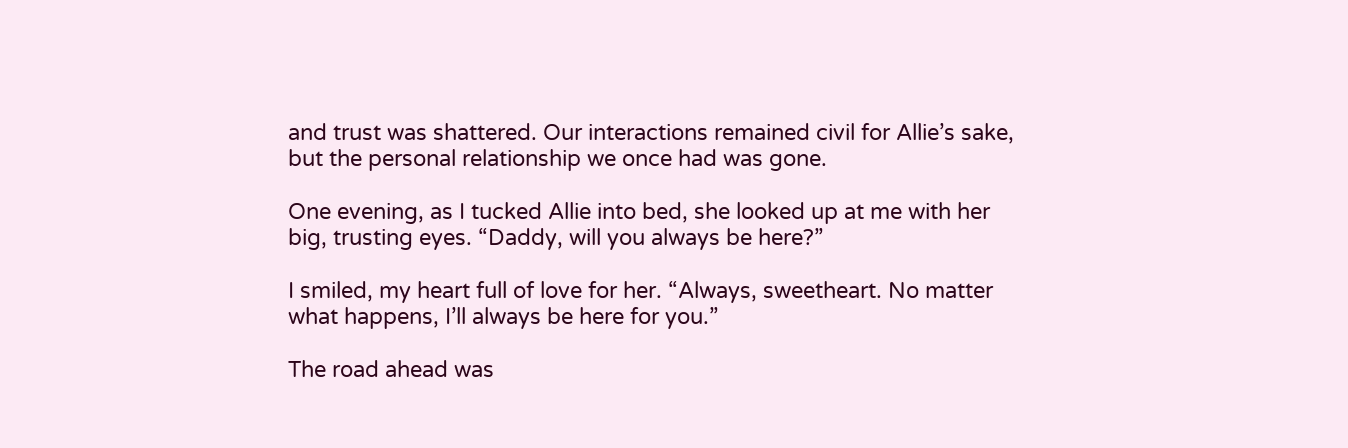and trust was shattered. Our interactions remained civil for Allie’s sake, but the personal relationship we once had was gone.

One evening, as I tucked Allie into bed, she looked up at me with her big, trusting eyes. “Daddy, will you always be here?”

I smiled, my heart full of love for her. “Always, sweetheart. No matter what happens, I’ll always be here for you.”

The road ahead was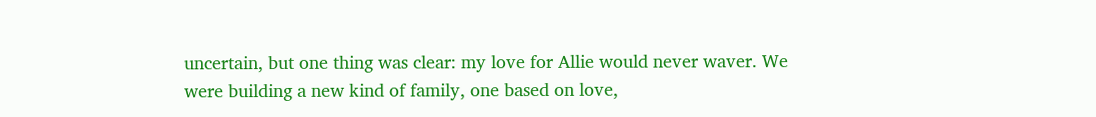uncertain, but one thing was clear: my love for Allie would never waver. We were building a new kind of family, one based on love,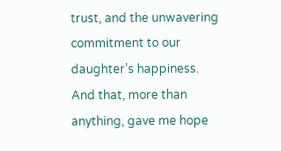trust, and the unwavering commitment to our daughter’s happiness. And that, more than anything, gave me hope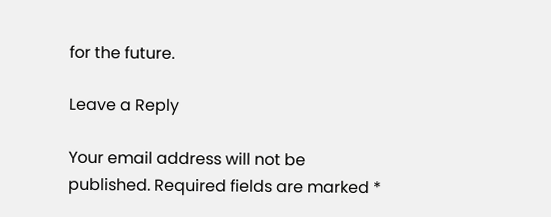for the future.

Leave a Reply

Your email address will not be published. Required fields are marked *